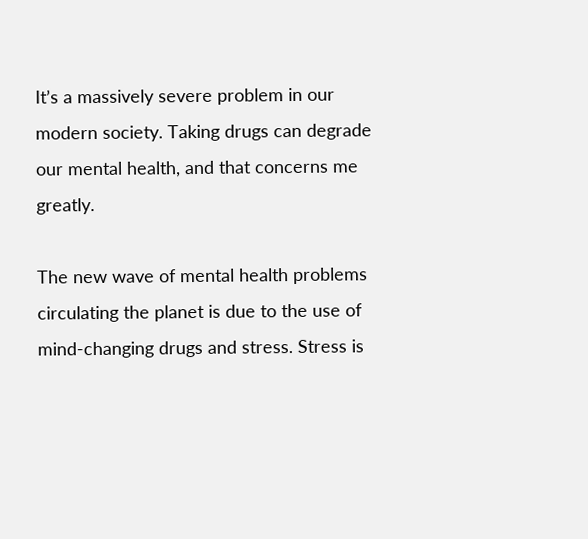It’s a massively severe problem in our modern society. Taking drugs can degrade our mental health, and that concerns me greatly.

The new wave of mental health problems circulating the planet is due to the use of mind-changing drugs and stress. Stress is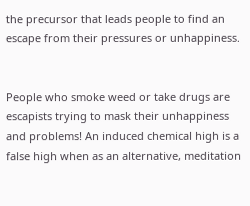the precursor that leads people to find an escape from their pressures or unhappiness.


People who smoke weed or take drugs are escapists trying to mask their unhappiness and problems! An induced chemical high is a false high when as an alternative, meditation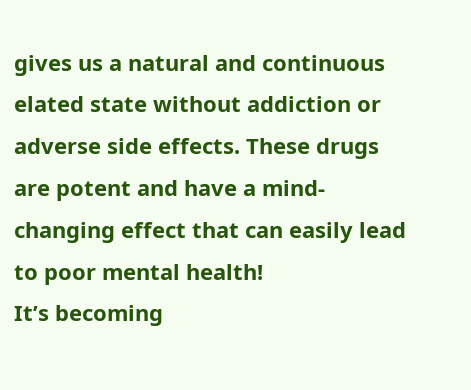gives us a natural and continuous elated state without addiction or adverse side effects. These drugs are potent and have a mind-changing effect that can easily lead to poor mental health!
It’s becoming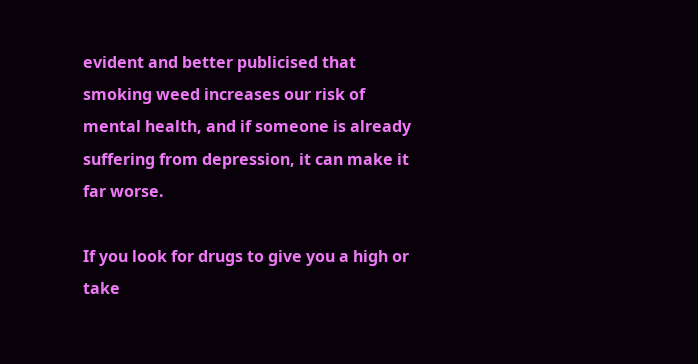evident and better publicised that smoking weed increases our risk of mental health, and if someone is already suffering from depression, it can make it far worse.

If you look for drugs to give you a high or take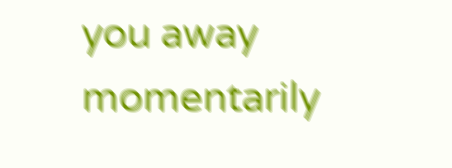you away momentarily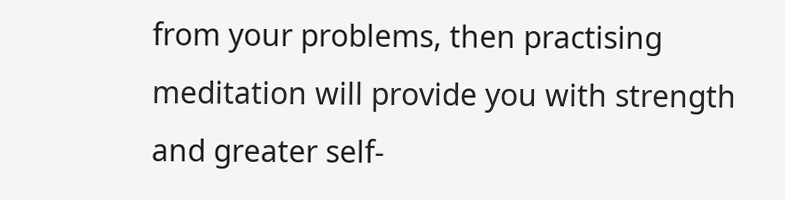from your problems, then practising meditation will provide you with strength and greater self-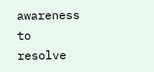awareness to resolve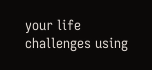your life challenges using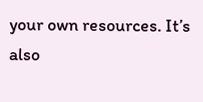your own resources. It’s also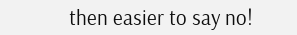then easier to say no!